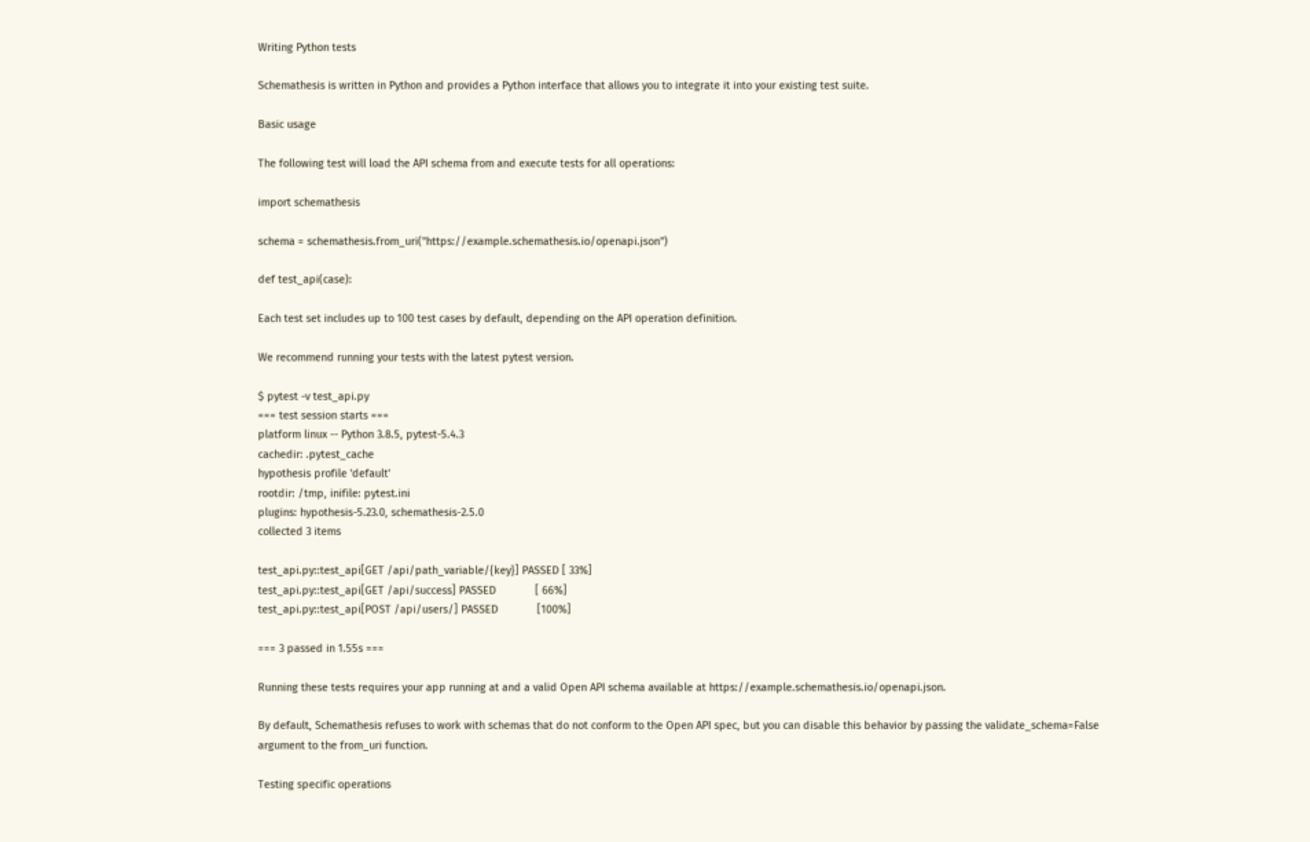Writing Python tests

Schemathesis is written in Python and provides a Python interface that allows you to integrate it into your existing test suite.

Basic usage

The following test will load the API schema from and execute tests for all operations:

import schemathesis

schema = schemathesis.from_uri("https://example.schemathesis.io/openapi.json")

def test_api(case):

Each test set includes up to 100 test cases by default, depending on the API operation definition.

We recommend running your tests with the latest pytest version.

$ pytest -v test_api.py
=== test session starts ===
platform linux -- Python 3.8.5, pytest-5.4.3
cachedir: .pytest_cache
hypothesis profile 'default'
rootdir: /tmp, inifile: pytest.ini
plugins: hypothesis-5.23.0, schemathesis-2.5.0
collected 3 items

test_api.py::test_api[GET /api/path_variable/{key}] PASSED [ 33%]
test_api.py::test_api[GET /api/success] PASSED             [ 66%]
test_api.py::test_api[POST /api/users/] PASSED             [100%]

=== 3 passed in 1.55s ===

Running these tests requires your app running at and a valid Open API schema available at https://example.schemathesis.io/openapi.json.

By default, Schemathesis refuses to work with schemas that do not conform to the Open API spec, but you can disable this behavior by passing the validate_schema=False argument to the from_uri function.

Testing specific operations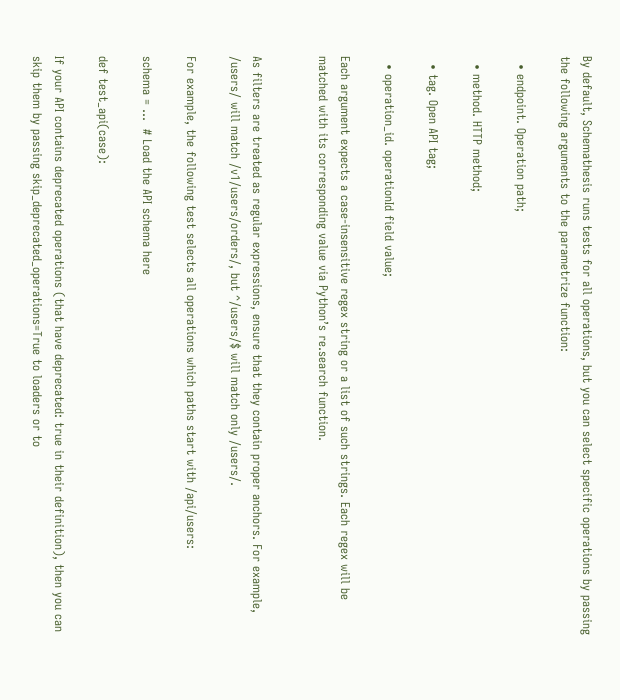By default, Schemathesis runs tests for all operations, but you can select specific operations by passing the following arguments to the parametrize function:

  • endpoint. Operation path;

  • method. HTTP method;

  • tag. Open API tag;

  • operation_id. operationId field value;

Each argument expects a case-insensitive regex string or a list of such strings. Each regex will be matched with its corresponding value via Python’s re.search function.


As filters are treated as regular expressions, ensure that they contain proper anchors. For example, /users/ will match /v1/users/orders/, but ^/users/$ will match only /users/.

For example, the following test selects all operations which paths start with /api/users:

schema = ...  # Load the API schema here

def test_api(case):

If your API contains deprecated operations (that have deprecated: true in their definition), then you can skip them by passing skip_deprecated_operations=True to loaders or to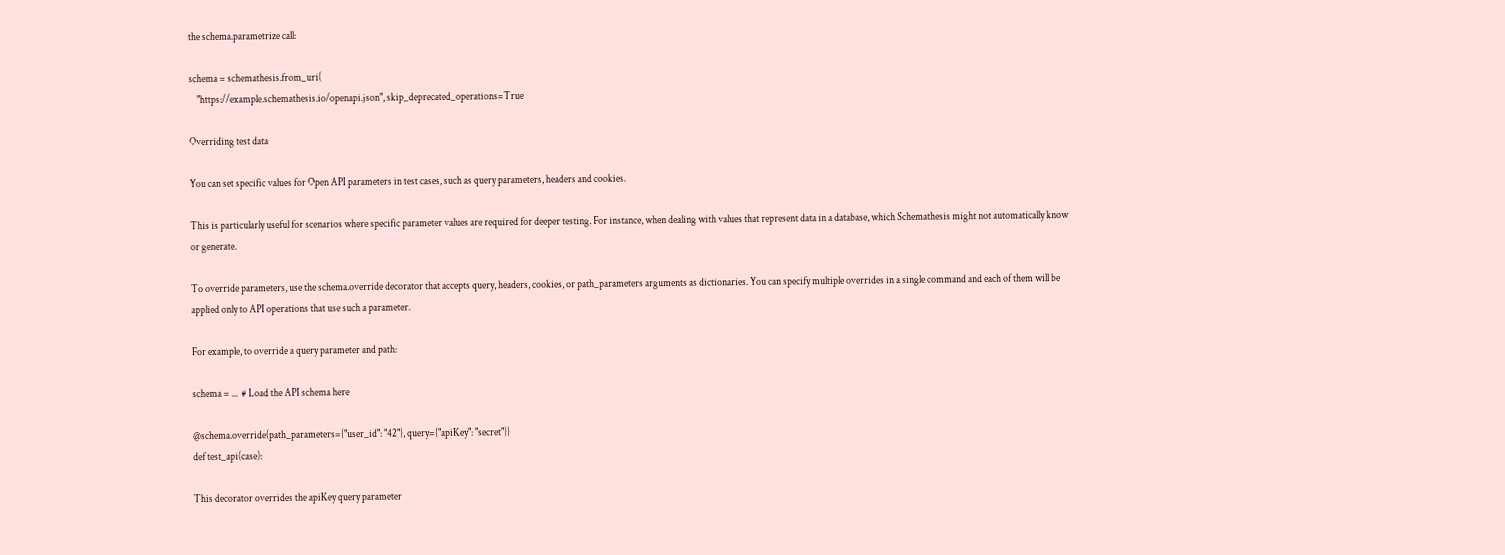the schema.parametrize call:

schema = schemathesis.from_uri(
    "https://example.schemathesis.io/openapi.json", skip_deprecated_operations=True

Overriding test data

You can set specific values for Open API parameters in test cases, such as query parameters, headers and cookies.

This is particularly useful for scenarios where specific parameter values are required for deeper testing. For instance, when dealing with values that represent data in a database, which Schemathesis might not automatically know or generate.

To override parameters, use the schema.override decorator that accepts query, headers, cookies, or path_parameters arguments as dictionaries. You can specify multiple overrides in a single command and each of them will be applied only to API operations that use such a parameter.

For example, to override a query parameter and path:

schema = ...  # Load the API schema here

@schema.override(path_parameters={"user_id": "42"}, query={"apiKey": "secret"}}
def test_api(case):

This decorator overrides the apiKey query parameter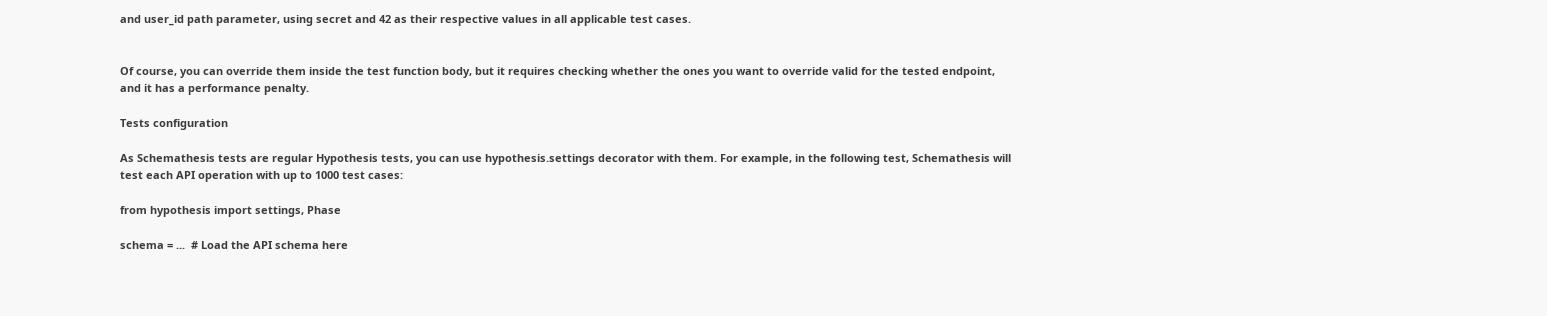and user_id path parameter, using secret and 42 as their respective values in all applicable test cases.


Of course, you can override them inside the test function body, but it requires checking whether the ones you want to override valid for the tested endpoint, and it has a performance penalty.

Tests configuration

As Schemathesis tests are regular Hypothesis tests, you can use hypothesis.settings decorator with them. For example, in the following test, Schemathesis will test each API operation with up to 1000 test cases:

from hypothesis import settings, Phase

schema = ...  # Load the API schema here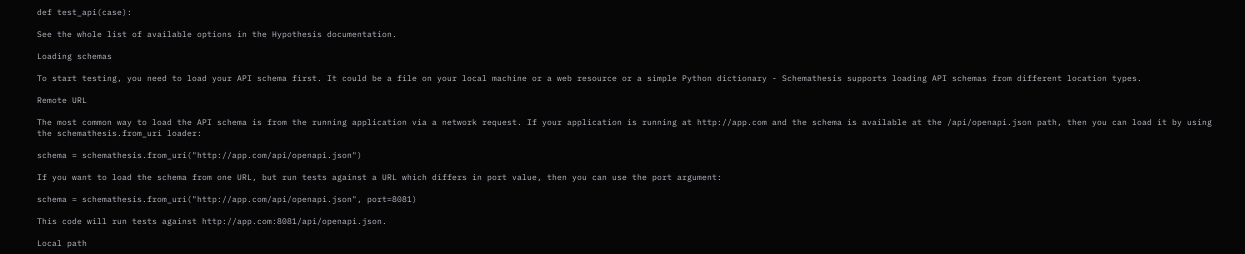def test_api(case):

See the whole list of available options in the Hypothesis documentation.

Loading schemas

To start testing, you need to load your API schema first. It could be a file on your local machine or a web resource or a simple Python dictionary - Schemathesis supports loading API schemas from different location types.

Remote URL

The most common way to load the API schema is from the running application via a network request. If your application is running at http://app.com and the schema is available at the /api/openapi.json path, then you can load it by using the schemathesis.from_uri loader:

schema = schemathesis.from_uri("http://app.com/api/openapi.json")

If you want to load the schema from one URL, but run tests against a URL which differs in port value, then you can use the port argument:

schema = schemathesis.from_uri("http://app.com/api/openapi.json", port=8081)

This code will run tests against http://app.com:8081/api/openapi.json.

Local path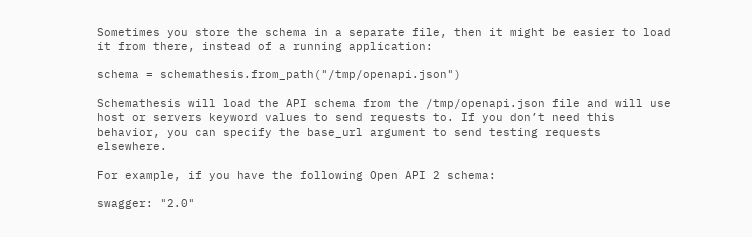Sometimes you store the schema in a separate file, then it might be easier to load it from there, instead of a running application:

schema = schemathesis.from_path("/tmp/openapi.json")

Schemathesis will load the API schema from the /tmp/openapi.json file and will use host or servers keyword values to send requests to. If you don’t need this behavior, you can specify the base_url argument to send testing requests elsewhere.

For example, if you have the following Open API 2 schema:

swagger: "2.0"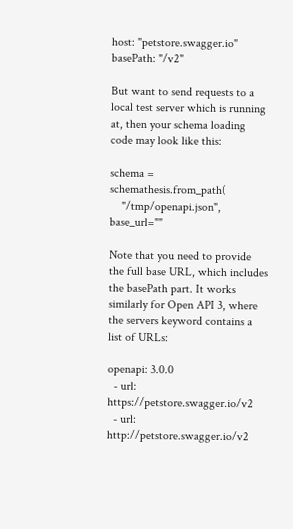host: "petstore.swagger.io"
basePath: "/v2"

But want to send requests to a local test server which is running at, then your schema loading code may look like this:

schema = schemathesis.from_path(
    "/tmp/openapi.json", base_url=""

Note that you need to provide the full base URL, which includes the basePath part. It works similarly for Open API 3, where the servers keyword contains a list of URLs:

openapi: 3.0.0
  - url: https://petstore.swagger.io/v2
  - url: http://petstore.swagger.io/v2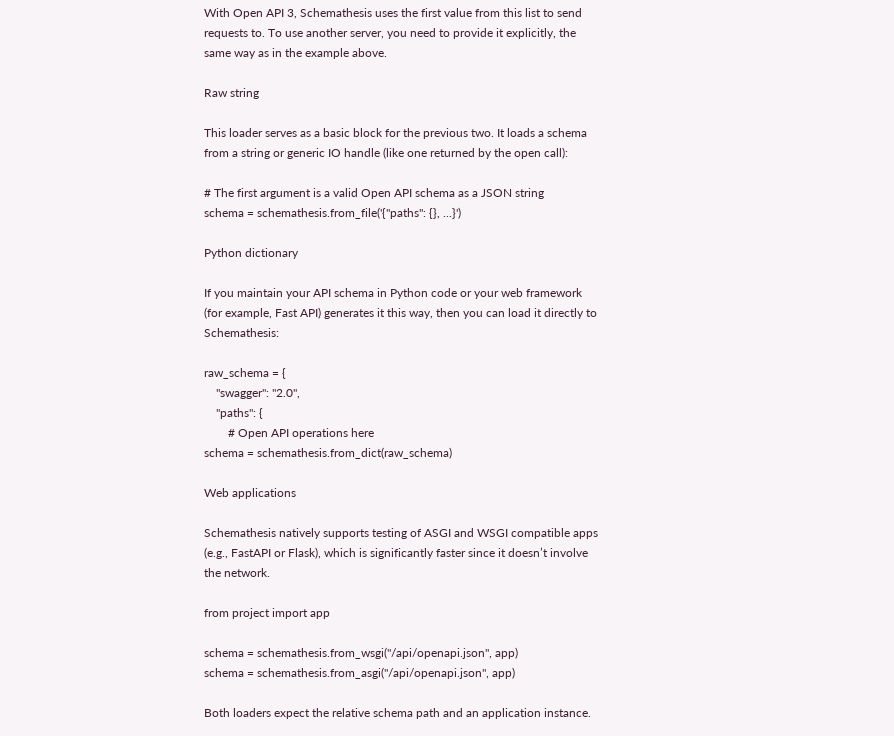With Open API 3, Schemathesis uses the first value from this list to send requests to. To use another server, you need to provide it explicitly, the same way as in the example above.

Raw string

This loader serves as a basic block for the previous two. It loads a schema from a string or generic IO handle (like one returned by the open call):

# The first argument is a valid Open API schema as a JSON string
schema = schemathesis.from_file('{"paths": {}, ...}')

Python dictionary

If you maintain your API schema in Python code or your web framework (for example, Fast API) generates it this way, then you can load it directly to Schemathesis:

raw_schema = {
    "swagger": "2.0",
    "paths": {
        # Open API operations here
schema = schemathesis.from_dict(raw_schema)

Web applications

Schemathesis natively supports testing of ASGI and WSGI compatible apps (e.g., FastAPI or Flask), which is significantly faster since it doesn’t involve the network.

from project import app

schema = schemathesis.from_wsgi("/api/openapi.json", app)
schema = schemathesis.from_asgi("/api/openapi.json", app)

Both loaders expect the relative schema path and an application instance.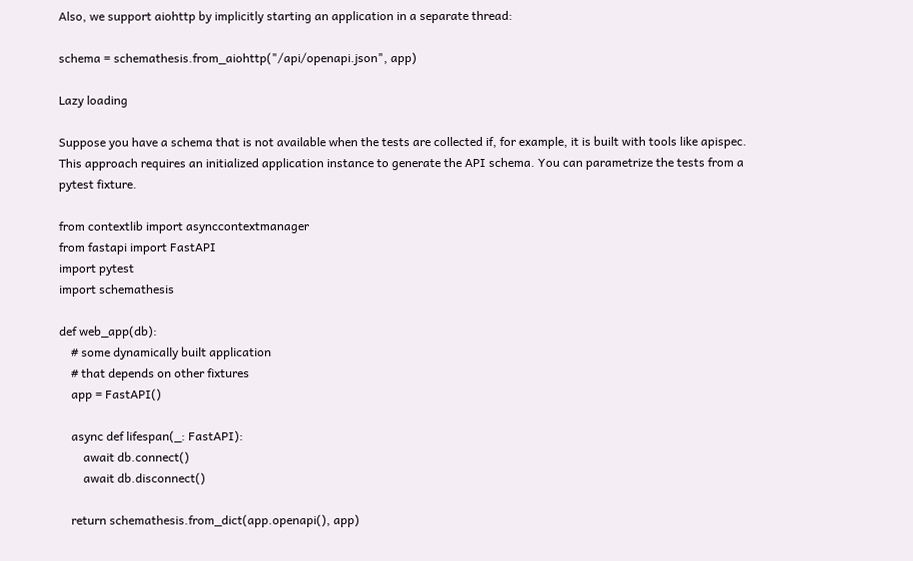Also, we support aiohttp by implicitly starting an application in a separate thread:

schema = schemathesis.from_aiohttp("/api/openapi.json", app)

Lazy loading

Suppose you have a schema that is not available when the tests are collected if, for example, it is built with tools like apispec. This approach requires an initialized application instance to generate the API schema. You can parametrize the tests from a pytest fixture.

from contextlib import asynccontextmanager
from fastapi import FastAPI
import pytest
import schemathesis

def web_app(db):
    # some dynamically built application
    # that depends on other fixtures
    app = FastAPI()

    async def lifespan(_: FastAPI):
        await db.connect()
        await db.disconnect()

    return schemathesis.from_dict(app.openapi(), app)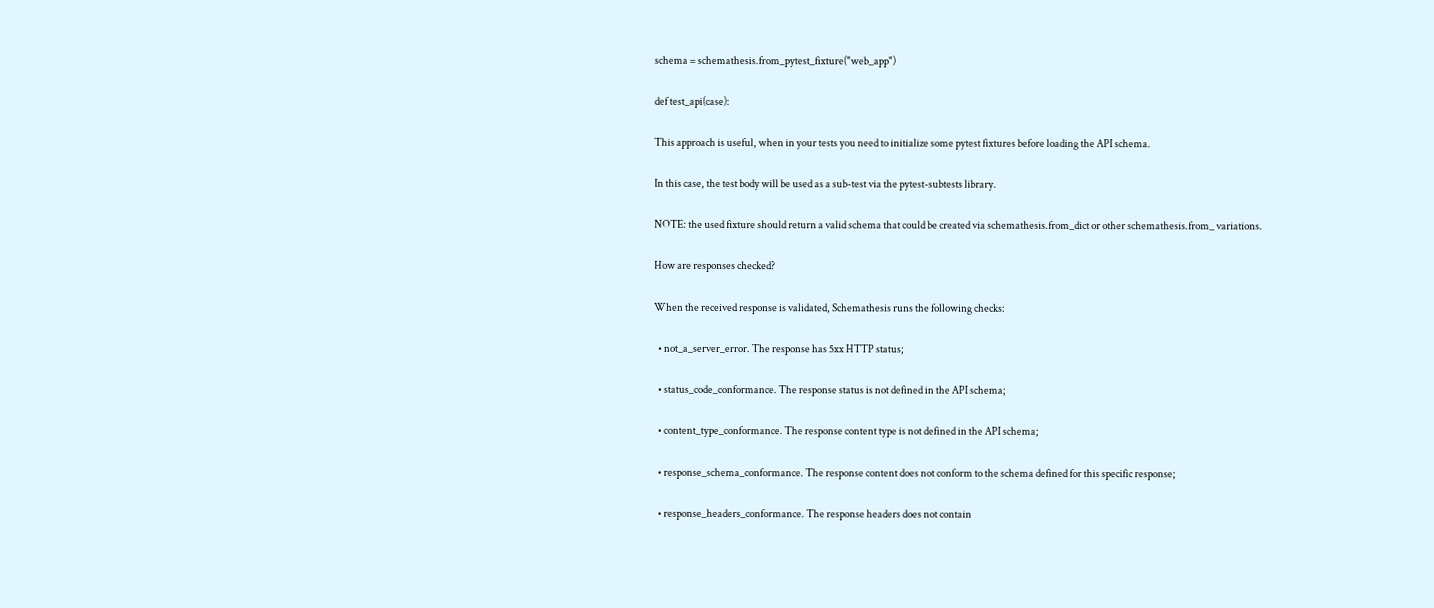schema = schemathesis.from_pytest_fixture("web_app")

def test_api(case):

This approach is useful, when in your tests you need to initialize some pytest fixtures before loading the API schema.

In this case, the test body will be used as a sub-test via the pytest-subtests library.

NOTE: the used fixture should return a valid schema that could be created via schemathesis.from_dict or other schemathesis.from_ variations.

How are responses checked?

When the received response is validated, Schemathesis runs the following checks:

  • not_a_server_error. The response has 5xx HTTP status;

  • status_code_conformance. The response status is not defined in the API schema;

  • content_type_conformance. The response content type is not defined in the API schema;

  • response_schema_conformance. The response content does not conform to the schema defined for this specific response;

  • response_headers_conformance. The response headers does not contain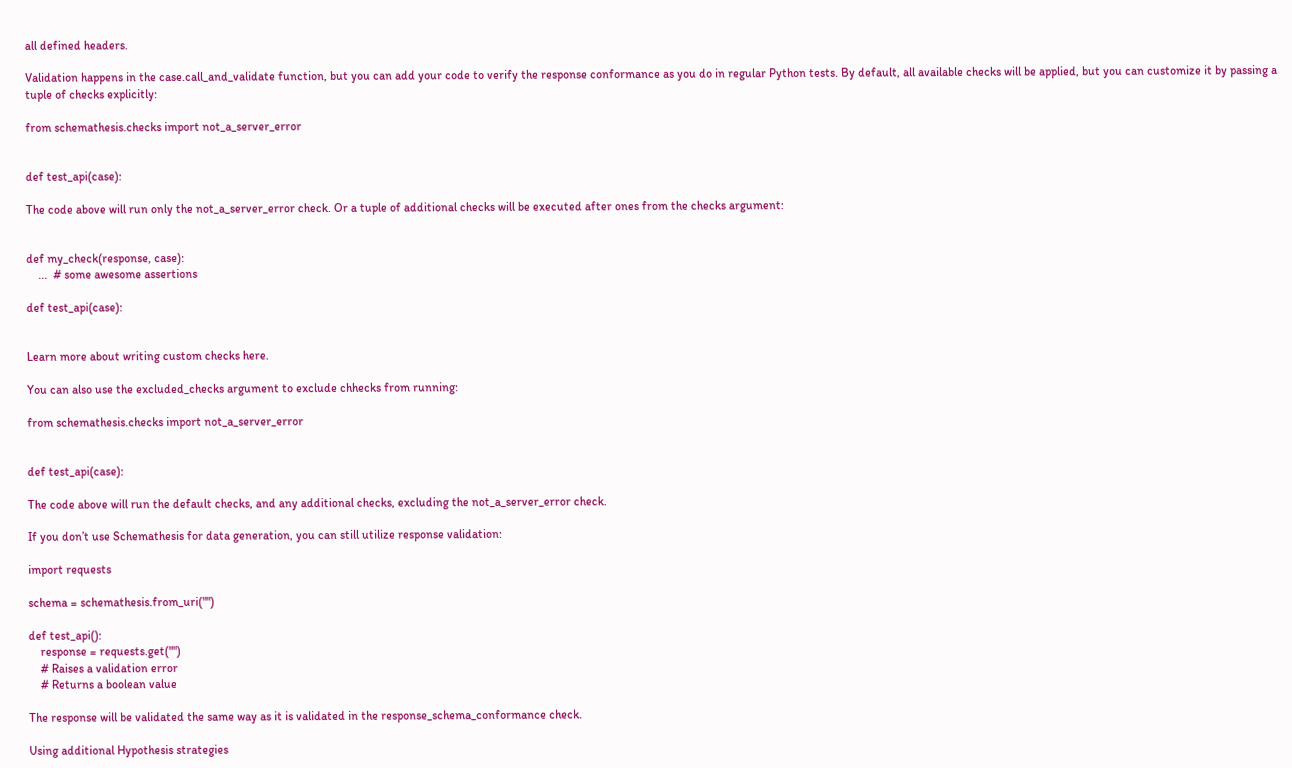all defined headers.

Validation happens in the case.call_and_validate function, but you can add your code to verify the response conformance as you do in regular Python tests. By default, all available checks will be applied, but you can customize it by passing a tuple of checks explicitly:

from schemathesis.checks import not_a_server_error


def test_api(case):

The code above will run only the not_a_server_error check. Or a tuple of additional checks will be executed after ones from the checks argument:


def my_check(response, case):
    ...  # some awesome assertions

def test_api(case):


Learn more about writing custom checks here.

You can also use the excluded_checks argument to exclude chhecks from running:

from schemathesis.checks import not_a_server_error


def test_api(case):

The code above will run the default checks, and any additional checks, excluding the not_a_server_error check.

If you don’t use Schemathesis for data generation, you can still utilize response validation:

import requests

schema = schemathesis.from_uri("")

def test_api():
    response = requests.get("")
    # Raises a validation error
    # Returns a boolean value

The response will be validated the same way as it is validated in the response_schema_conformance check.

Using additional Hypothesis strategies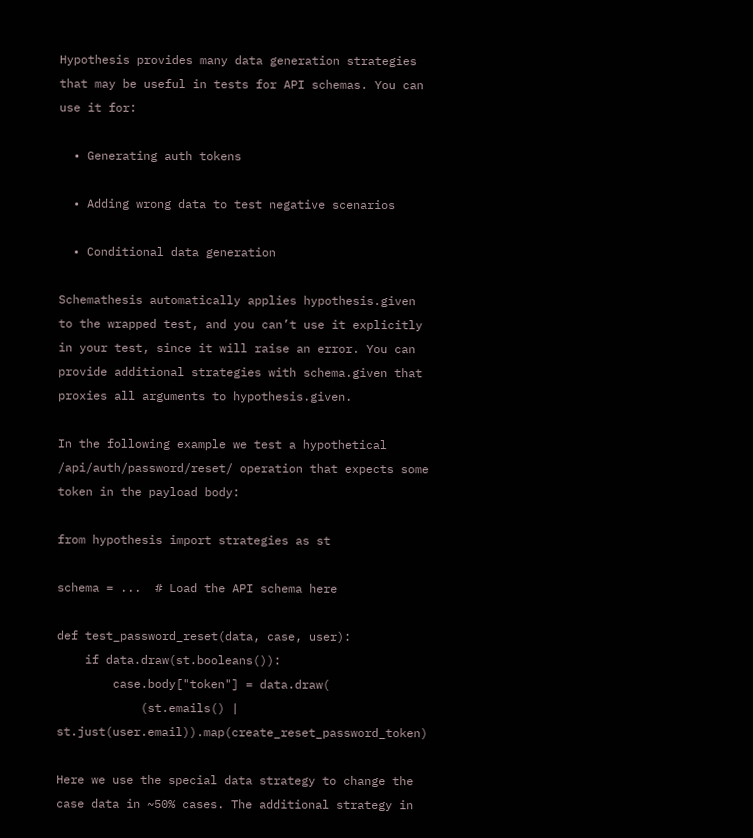Hypothesis provides many data generation strategies that may be useful in tests for API schemas. You can use it for:

  • Generating auth tokens

  • Adding wrong data to test negative scenarios

  • Conditional data generation

Schemathesis automatically applies hypothesis.given to the wrapped test, and you can’t use it explicitly in your test, since it will raise an error. You can provide additional strategies with schema.given that proxies all arguments to hypothesis.given.

In the following example we test a hypothetical /api/auth/password/reset/ operation that expects some token in the payload body:

from hypothesis import strategies as st

schema = ...  # Load the API schema here

def test_password_reset(data, case, user):
    if data.draw(st.booleans()):
        case.body["token"] = data.draw(
            (st.emails() | st.just(user.email)).map(create_reset_password_token)

Here we use the special data strategy to change the case data in ~50% cases. The additional strategy in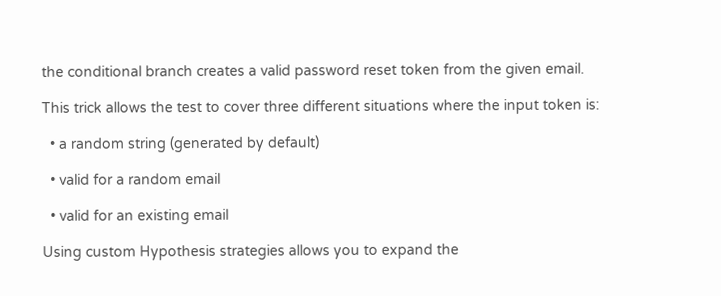the conditional branch creates a valid password reset token from the given email.

This trick allows the test to cover three different situations where the input token is:

  • a random string (generated by default)

  • valid for a random email

  • valid for an existing email

Using custom Hypothesis strategies allows you to expand the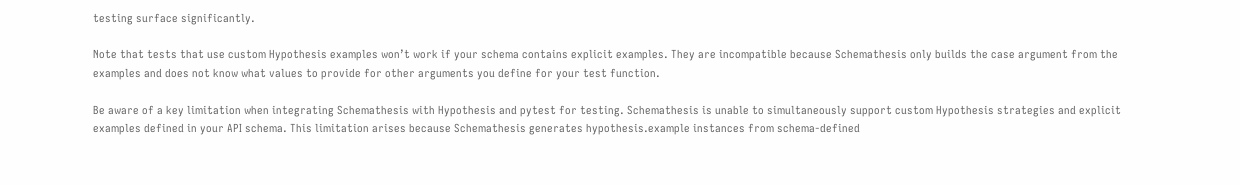testing surface significantly.

Note that tests that use custom Hypothesis examples won’t work if your schema contains explicit examples. They are incompatible because Schemathesis only builds the case argument from the examples and does not know what values to provide for other arguments you define for your test function.

Be aware of a key limitation when integrating Schemathesis with Hypothesis and pytest for testing. Schemathesis is unable to simultaneously support custom Hypothesis strategies and explicit examples defined in your API schema. This limitation arises because Schemathesis generates hypothesis.example instances from schema-defined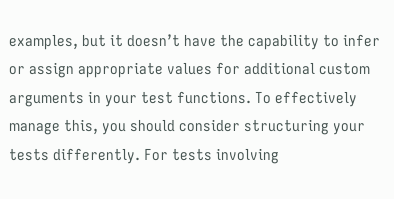examples, but it doesn’t have the capability to infer or assign appropriate values for additional custom arguments in your test functions. To effectively manage this, you should consider structuring your tests differently. For tests involving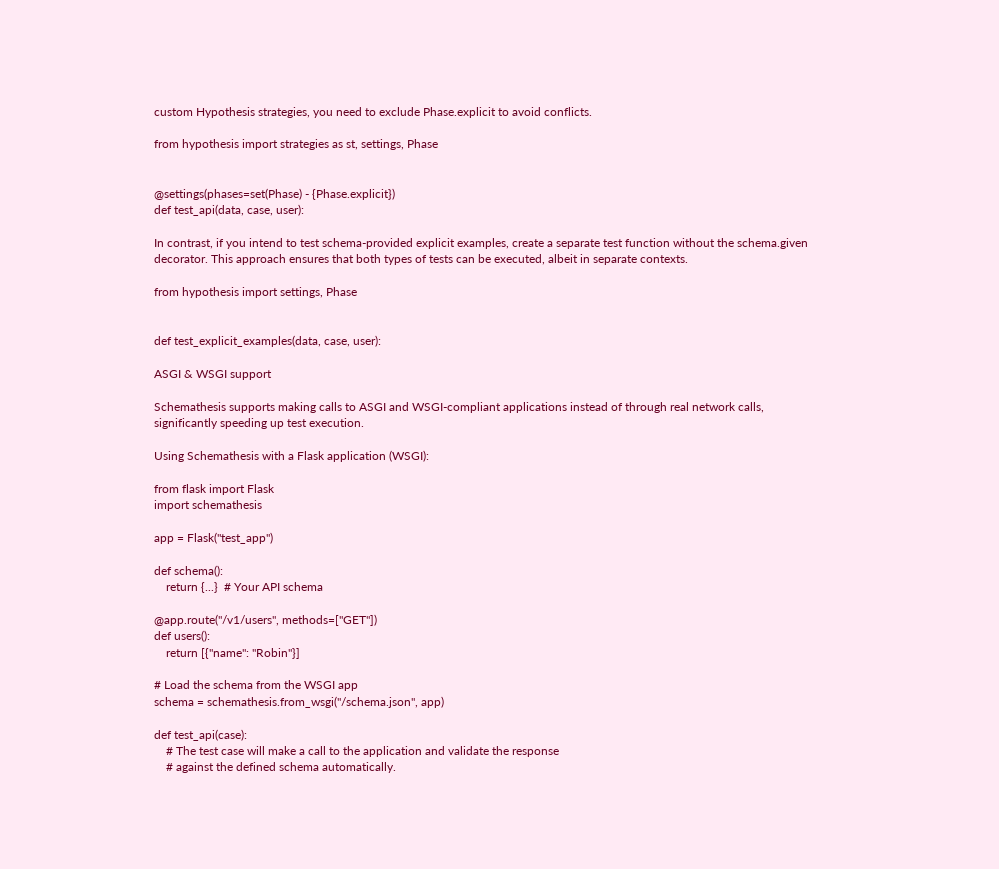custom Hypothesis strategies, you need to exclude Phase.explicit to avoid conflicts.

from hypothesis import strategies as st, settings, Phase


@settings(phases=set(Phase) - {Phase.explicit})
def test_api(data, case, user):

In contrast, if you intend to test schema-provided explicit examples, create a separate test function without the schema.given decorator. This approach ensures that both types of tests can be executed, albeit in separate contexts.

from hypothesis import settings, Phase


def test_explicit_examples(data, case, user):

ASGI & WSGI support

Schemathesis supports making calls to ASGI and WSGI-compliant applications instead of through real network calls, significantly speeding up test execution.

Using Schemathesis with a Flask application (WSGI):

from flask import Flask
import schemathesis

app = Flask("test_app")

def schema():
    return {...}  # Your API schema

@app.route("/v1/users", methods=["GET"])
def users():
    return [{"name": "Robin"}]

# Load the schema from the WSGI app
schema = schemathesis.from_wsgi("/schema.json", app)

def test_api(case):
    # The test case will make a call to the application and validate the response
    # against the defined schema automatically.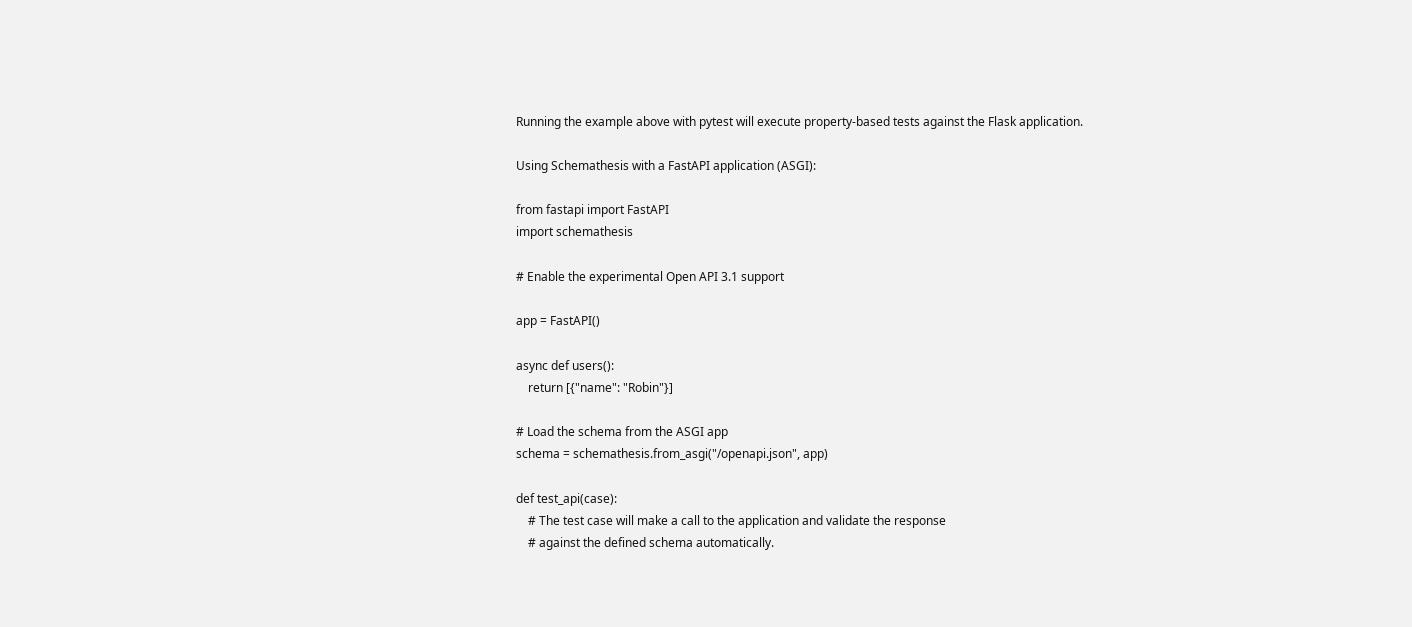Running the example above with pytest will execute property-based tests against the Flask application.

Using Schemathesis with a FastAPI application (ASGI):

from fastapi import FastAPI
import schemathesis

# Enable the experimental Open API 3.1 support

app = FastAPI()

async def users():
    return [{"name": "Robin"}]

# Load the schema from the ASGI app
schema = schemathesis.from_asgi("/openapi.json", app)

def test_api(case):
    # The test case will make a call to the application and validate the response
    # against the defined schema automatically.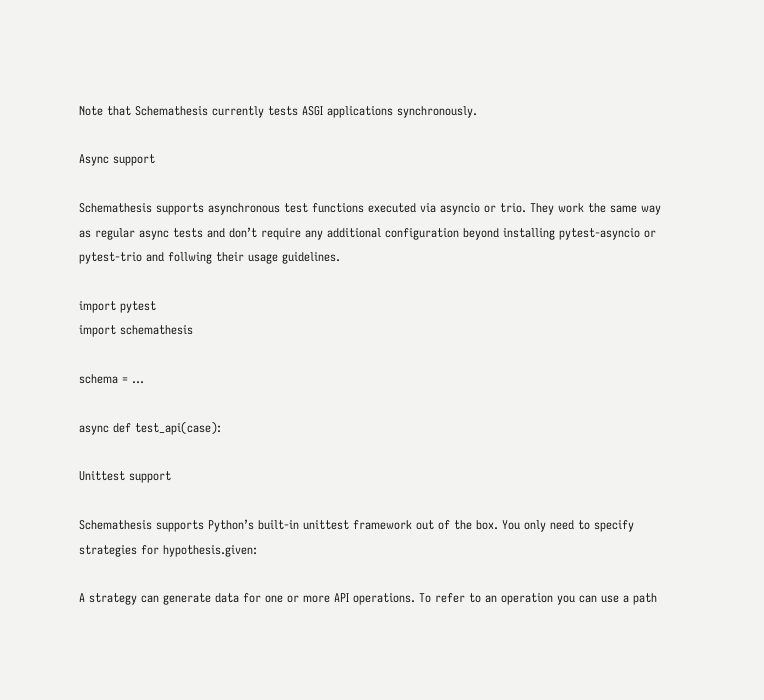Note that Schemathesis currently tests ASGI applications synchronously.

Async support

Schemathesis supports asynchronous test functions executed via asyncio or trio. They work the same way as regular async tests and don’t require any additional configuration beyond installing pytest-asyncio or pytest-trio and follwing their usage guidelines.

import pytest
import schemathesis

schema = ...

async def test_api(case):

Unittest support

Schemathesis supports Python’s built-in unittest framework out of the box. You only need to specify strategies for hypothesis.given:

A strategy can generate data for one or more API operations. To refer to an operation you can use a path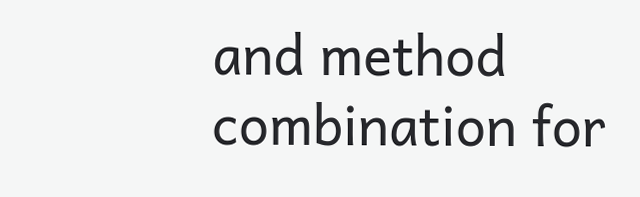and method combination for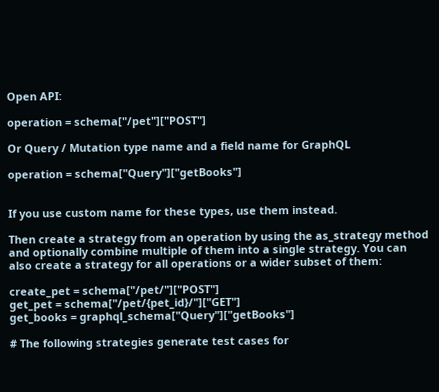Open API:

operation = schema["/pet"]["POST"]

Or Query / Mutation type name and a field name for GraphQL

operation = schema["Query"]["getBooks"]


If you use custom name for these types, use them instead.

Then create a strategy from an operation by using the as_strategy method and optionally combine multiple of them into a single strategy. You can also create a strategy for all operations or a wider subset of them:

create_pet = schema["/pet/"]["POST"]
get_pet = schema["/pet/{pet_id}/"]["GET"]
get_books = graphql_schema["Query"]["getBooks"]

# The following strategies generate test cases for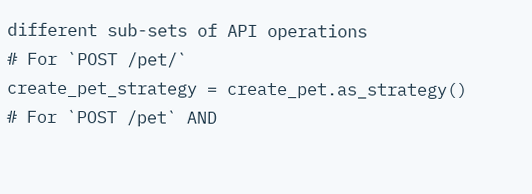different sub-sets of API operations
# For `POST /pet/`
create_pet_strategy = create_pet.as_strategy()
# For `POST /pet` AND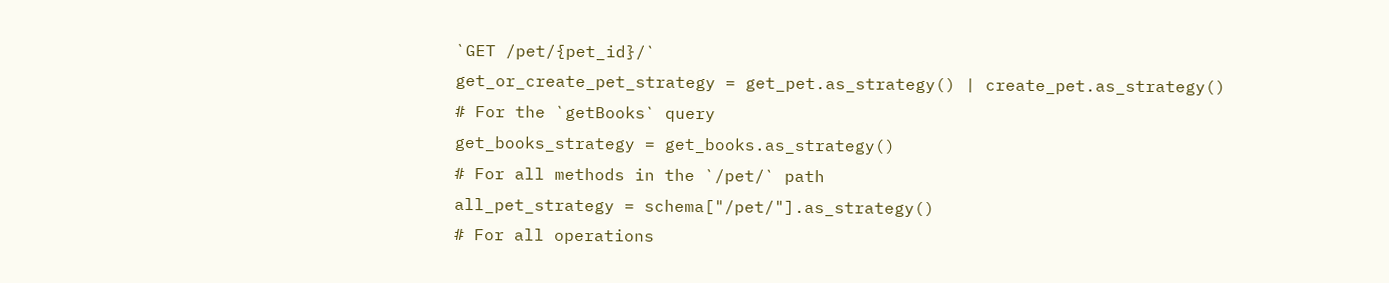`GET /pet/{pet_id}/`
get_or_create_pet_strategy = get_pet.as_strategy() | create_pet.as_strategy()
# For the `getBooks` query
get_books_strategy = get_books.as_strategy()
# For all methods in the `/pet/` path
all_pet_strategy = schema["/pet/"].as_strategy()
# For all operations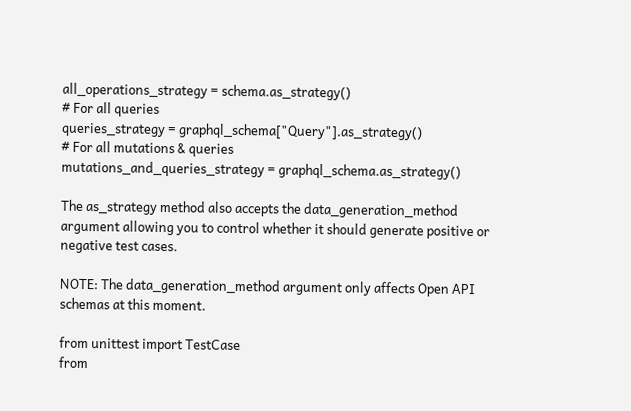all_operations_strategy = schema.as_strategy()
# For all queries
queries_strategy = graphql_schema["Query"].as_strategy()
# For all mutations & queries
mutations_and_queries_strategy = graphql_schema.as_strategy()

The as_strategy method also accepts the data_generation_method argument allowing you to control whether it should generate positive or negative test cases.

NOTE: The data_generation_method argument only affects Open API schemas at this moment.

from unittest import TestCase
from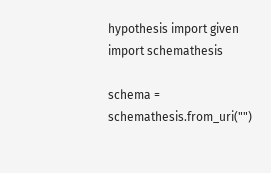hypothesis import given
import schemathesis

schema = schemathesis.from_uri("")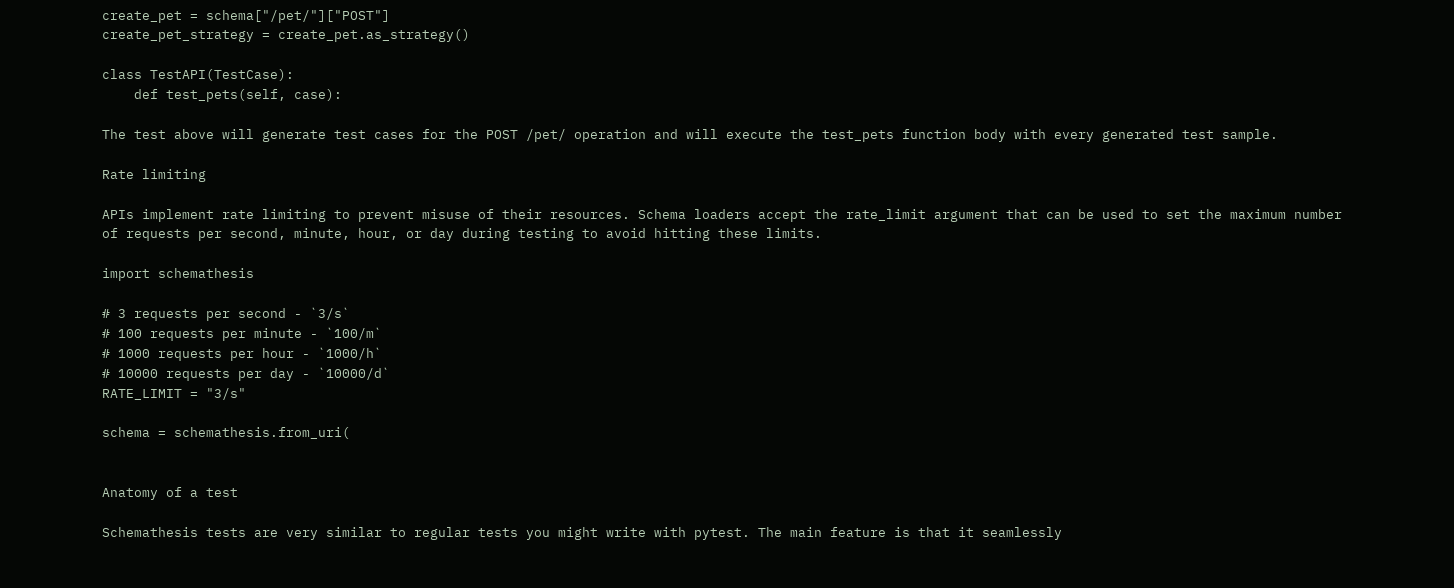create_pet = schema["/pet/"]["POST"]
create_pet_strategy = create_pet.as_strategy()

class TestAPI(TestCase):
    def test_pets(self, case):

The test above will generate test cases for the POST /pet/ operation and will execute the test_pets function body with every generated test sample.

Rate limiting

APIs implement rate limiting to prevent misuse of their resources. Schema loaders accept the rate_limit argument that can be used to set the maximum number of requests per second, minute, hour, or day during testing to avoid hitting these limits.

import schemathesis

# 3 requests per second - `3/s`
# 100 requests per minute - `100/m`
# 1000 requests per hour - `1000/h`
# 10000 requests per day - `10000/d`
RATE_LIMIT = "3/s"

schema = schemathesis.from_uri(


Anatomy of a test

Schemathesis tests are very similar to regular tests you might write with pytest. The main feature is that it seamlessly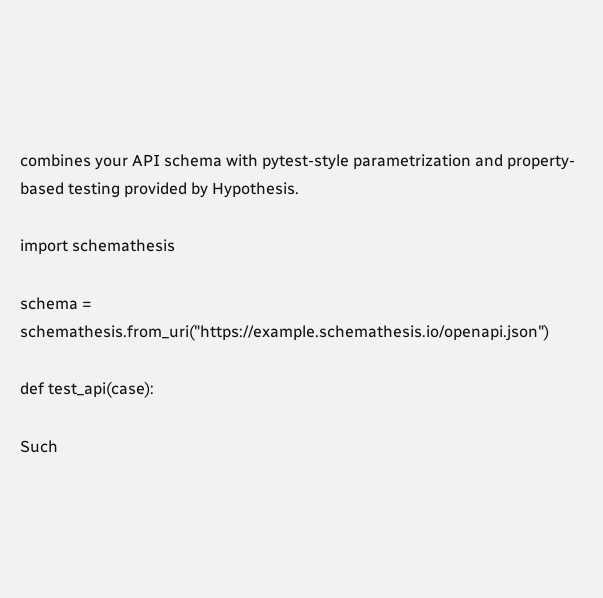combines your API schema with pytest-style parametrization and property-based testing provided by Hypothesis.

import schemathesis

schema = schemathesis.from_uri("https://example.schemathesis.io/openapi.json")

def test_api(case):

Such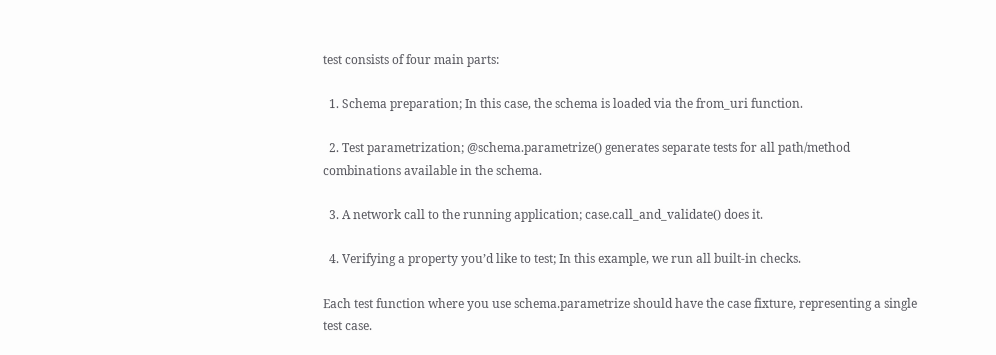test consists of four main parts:

  1. Schema preparation; In this case, the schema is loaded via the from_uri function.

  2. Test parametrization; @schema.parametrize() generates separate tests for all path/method combinations available in the schema.

  3. A network call to the running application; case.call_and_validate() does it.

  4. Verifying a property you’d like to test; In this example, we run all built-in checks.

Each test function where you use schema.parametrize should have the case fixture, representing a single test case.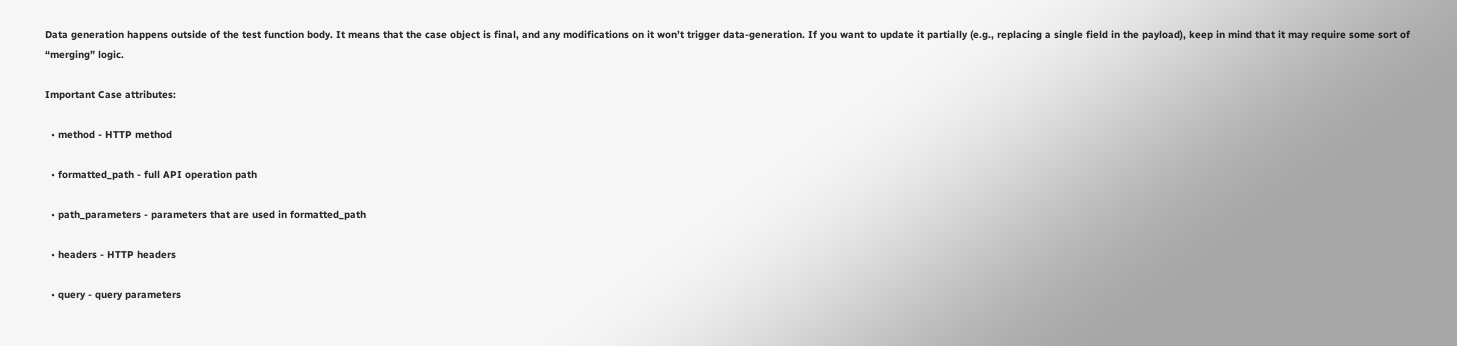Data generation happens outside of the test function body. It means that the case object is final, and any modifications on it won’t trigger data-generation. If you want to update it partially (e.g., replacing a single field in the payload), keep in mind that it may require some sort of “merging” logic.

Important Case attributes:

  • method - HTTP method

  • formatted_path - full API operation path

  • path_parameters - parameters that are used in formatted_path

  • headers - HTTP headers

  • query - query parameters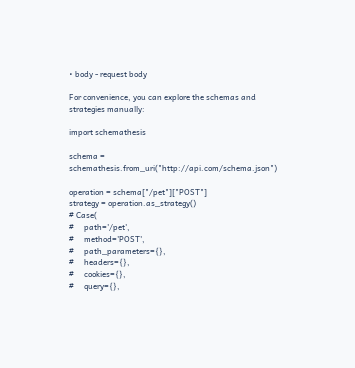• body - request body

For convenience, you can explore the schemas and strategies manually:

import schemathesis

schema = schemathesis.from_uri("http://api.com/schema.json")

operation = schema["/pet"]["POST"]
strategy = operation.as_strategy()
# Case(
#     path='/pet',
#     method='POST',
#     path_parameters={},
#     headers={},
#     cookies={},
#     query={},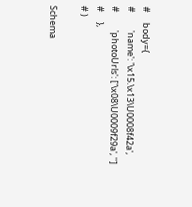#     body={
#         'name': '\x15.\x13\U0008f42a',
#         'photoUrls': ['\x08\U0009f29a', '']
#     },
# )

Schema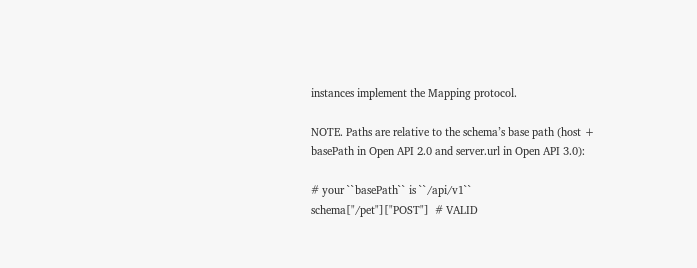instances implement the Mapping protocol.

NOTE. Paths are relative to the schema’s base path (host + basePath in Open API 2.0 and server.url in Open API 3.0):

# your ``basePath`` is ``/api/v1``
schema["/pet"]["POST"]  # VALID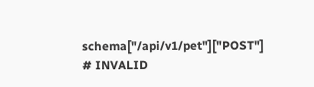schema["/api/v1/pet"]["POST"]  # INVALID